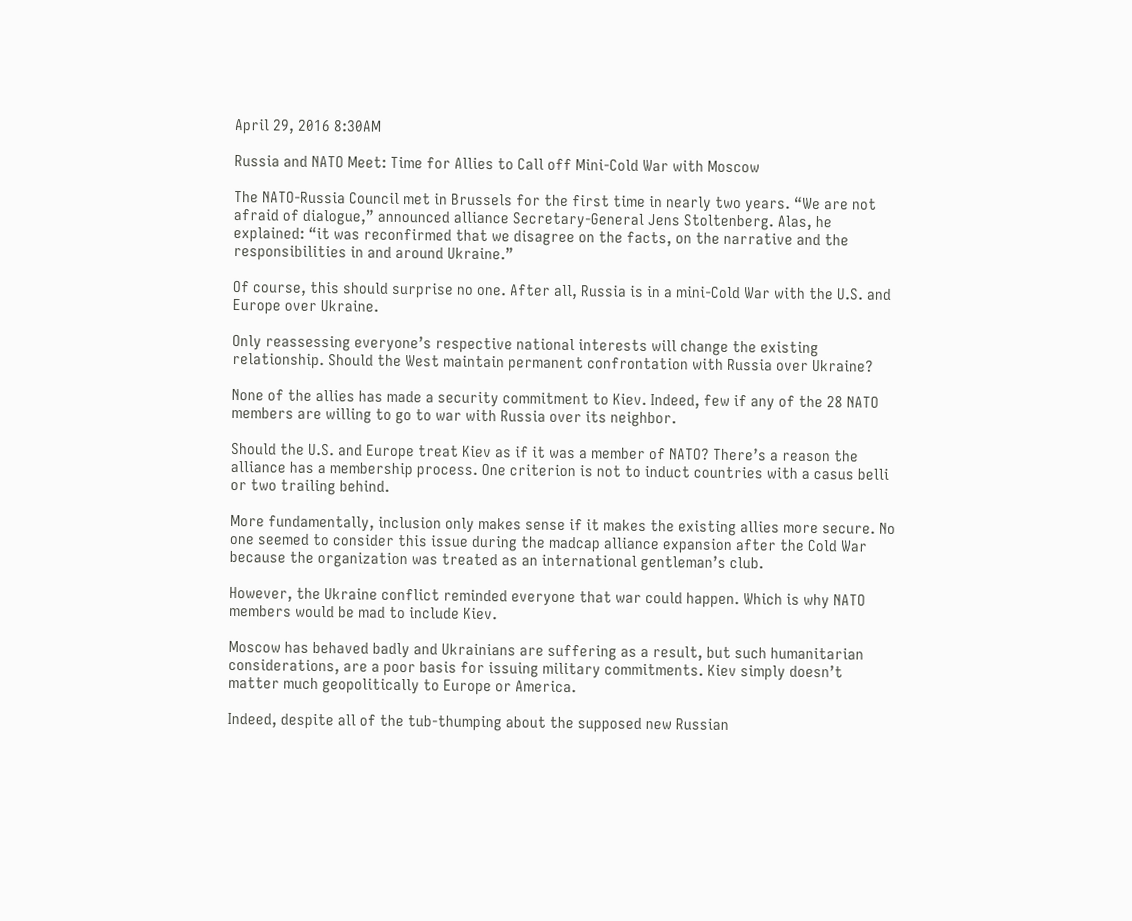April 29, 2016 8:30AM

Russia and NATO Meet: Time for Allies to Call off Mini‐Cold War with Moscow

The NATO-Russia Council met in Brussels for the first time in nearly two years. “We are not afraid of dialogue,” announced alliance Secretary-General Jens Stoltenberg. Alas, he explained: “it was reconfirmed that we disagree on the facts, on the narrative and the responsibilities in and around Ukraine.”

Of course, this should surprise no one. After all, Russia is in a mini-Cold War with the U.S. and Europe over Ukraine.

Only reassessing everyone’s respective national interests will change the existing relationship. Should the West maintain permanent confrontation with Russia over Ukraine?

None of the allies has made a security commitment to Kiev. Indeed, few if any of the 28 NATO members are willing to go to war with Russia over its neighbor.

Should the U.S. and Europe treat Kiev as if it was a member of NATO? There’s a reason the alliance has a membership process. One criterion is not to induct countries with a casus belli or two trailing behind.

More fundamentally, inclusion only makes sense if it makes the existing allies more secure. No one seemed to consider this issue during the madcap alliance expansion after the Cold War because the organization was treated as an international gentleman’s club.

However, the Ukraine conflict reminded everyone that war could happen. Which is why NATO members would be mad to include Kiev.

Moscow has behaved badly and Ukrainians are suffering as a result, but such humanitarian considerations, are a poor basis for issuing military commitments. Kiev simply doesn’t matter much geopolitically to Europe or America.

Indeed, despite all of the tub-thumping about the supposed new Russian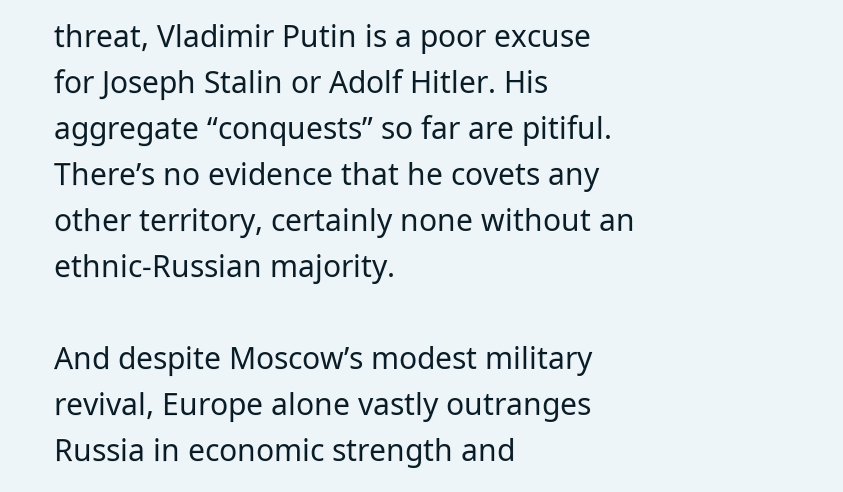threat, Vladimir Putin is a poor excuse for Joseph Stalin or Adolf Hitler. His aggregate “conquests” so far are pitiful. There’s no evidence that he covets any other territory, certainly none without an ethnic-Russian majority.

And despite Moscow’s modest military revival, Europe alone vastly outranges Russia in economic strength and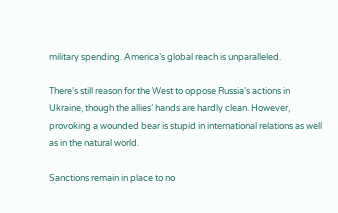military spending. America’s global reach is unparalleled.

There’s still reason for the West to oppose Russia’s actions in Ukraine, though the allies’ hands are hardly clean. However, provoking a wounded bear is stupid in international relations as well as in the natural world.

Sanctions remain in place to no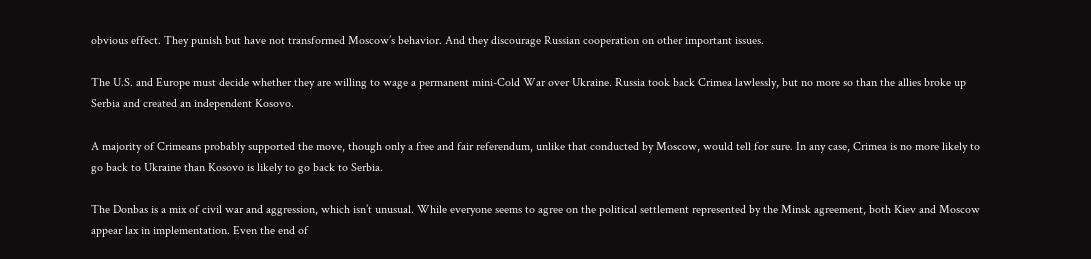obvious effect. They punish but have not transformed Moscow’s behavior. And they discourage Russian cooperation on other important issues.

The U.S. and Europe must decide whether they are willing to wage a permanent mini-Cold War over Ukraine. Russia took back Crimea lawlessly, but no more so than the allies broke up Serbia and created an independent Kosovo.

A majority of Crimeans probably supported the move, though only a free and fair referendum, unlike that conducted by Moscow, would tell for sure. In any case, Crimea is no more likely to go back to Ukraine than Kosovo is likely to go back to Serbia.

The Donbas is a mix of civil war and aggression, which isn’t unusual. While everyone seems to agree on the political settlement represented by the Minsk agreement, both Kiev and Moscow appear lax in implementation. Even the end of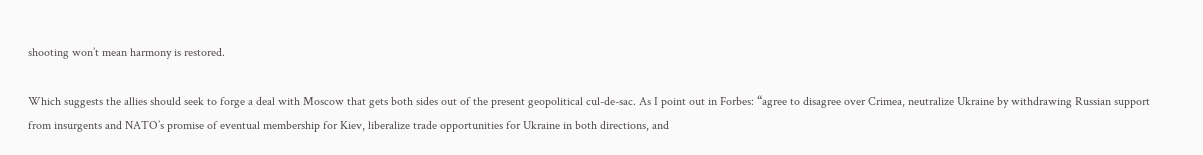shooting won’t mean harmony is restored.

Which suggests the allies should seek to forge a deal with Moscow that gets both sides out of the present geopolitical cul-de-sac. As I point out in Forbes: “agree to disagree over Crimea, neutralize Ukraine by withdrawing Russian support from insurgents and NATO’s promise of eventual membership for Kiev, liberalize trade opportunities for Ukraine in both directions, and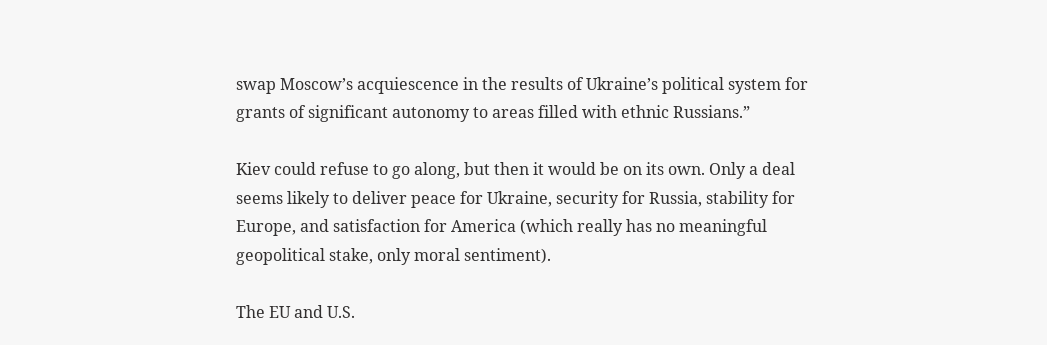swap Moscow’s acquiescence in the results of Ukraine’s political system for grants of significant autonomy to areas filled with ethnic Russians.”

Kiev could refuse to go along, but then it would be on its own. Only a deal seems likely to deliver peace for Ukraine, security for Russia, stability for Europe, and satisfaction for America (which really has no meaningful geopolitical stake, only moral sentiment).

The EU and U.S.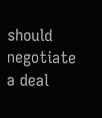should negotiate a deal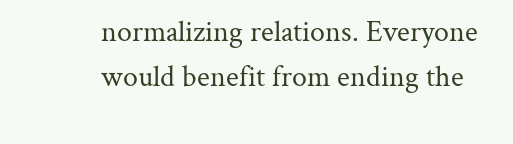normalizing relations. Everyone would benefit from ending the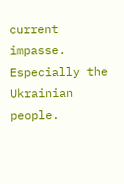current impasse. Especially the Ukrainian people.